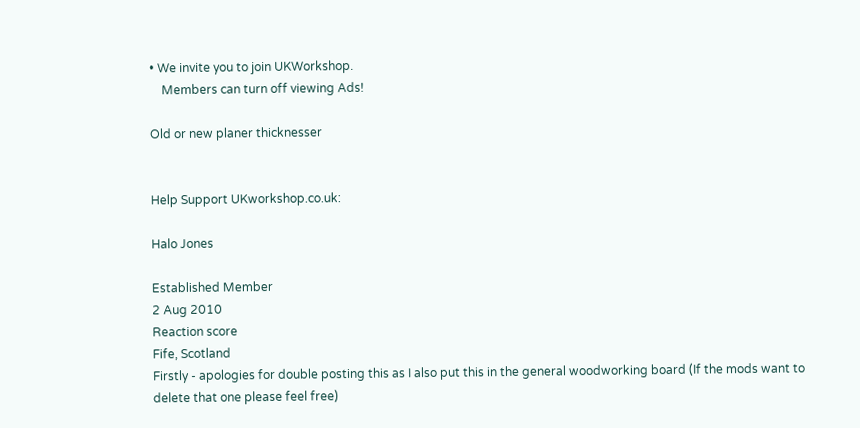• We invite you to join UKWorkshop.
    Members can turn off viewing Ads!

Old or new planer thicknesser


Help Support UKworkshop.co.uk:

Halo Jones

Established Member
2 Aug 2010
Reaction score
Fife, Scotland
Firstly - apologies for double posting this as I also put this in the general woodworking board (If the mods want to delete that one please feel free)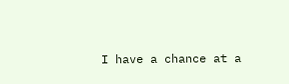I have a chance at a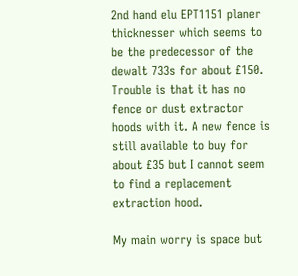2nd hand elu EPT1151 planer thicknesser which seems to be the predecessor of the dewalt 733s for about £150. Trouble is that it has no fence or dust extractor hoods with it. A new fence is still available to buy for about £35 but I cannot seem to find a replacement extraction hood.

My main worry is space but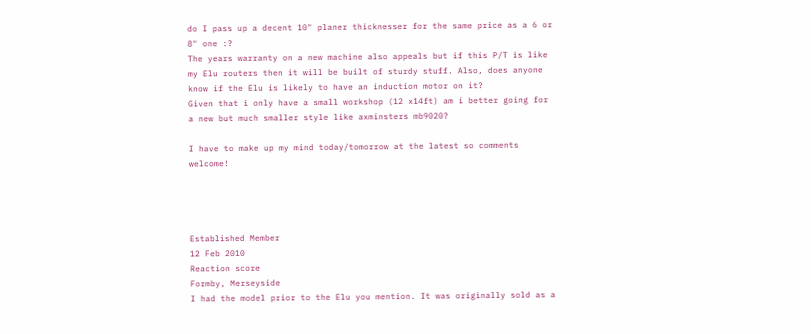do I pass up a decent 10" planer thicknesser for the same price as a 6 or 8" one :?
The years warranty on a new machine also appeals but if this P/T is like my Elu routers then it will be built of sturdy stuff. Also, does anyone know if the Elu is likely to have an induction motor on it?
Given that i only have a small workshop (12 x14ft) am i better going for a new but much smaller style like axminsters mb9020?

I have to make up my mind today/tomorrow at the latest so comments welcome!




Established Member
12 Feb 2010
Reaction score
Formby, Merseyside
I had the model prior to the Elu you mention. It was originally sold as a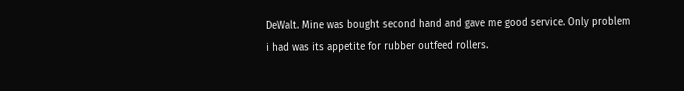DeWalt. Mine was bought second hand and gave me good service. Only problem i had was its appetite for rubber outfeed rollers.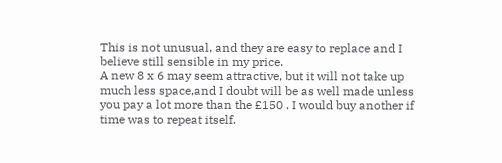This is not unusual, and they are easy to replace and I believe still sensible in my price.
A new 8 x 6 may seem attractive, but it will not take up much less space,and I doubt will be as well made unless you pay a lot more than the £150 . I would buy another if time was to repeat itself.